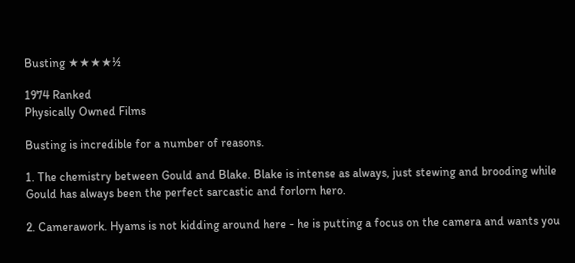Busting ★★★★½

1974 Ranked
Physically Owned Films

Busting is incredible for a number of reasons.

1. The chemistry between Gould and Blake. Blake is intense as always, just stewing and brooding while Gould has always been the perfect sarcastic and forlorn hero.

2. Camerawork. Hyams is not kidding around here - he is putting a focus on the camera and wants you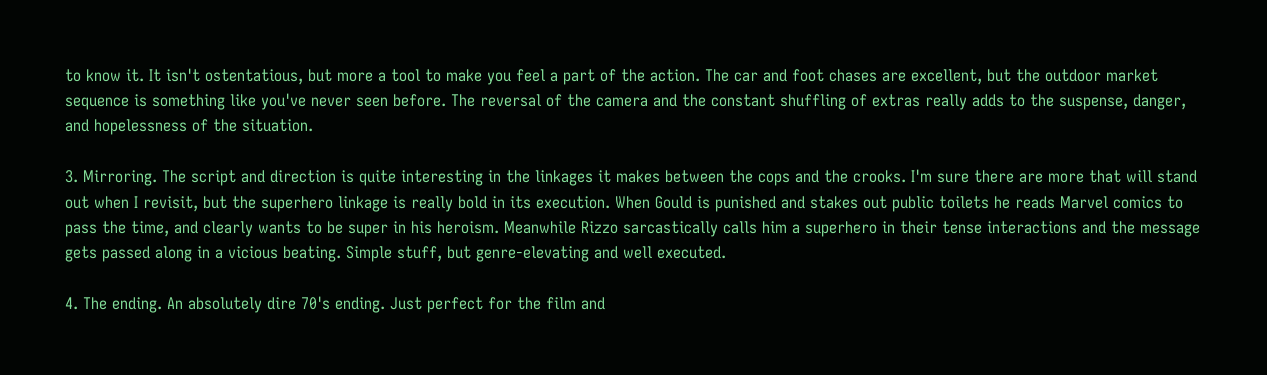to know it. It isn't ostentatious, but more a tool to make you feel a part of the action. The car and foot chases are excellent, but the outdoor market sequence is something like you've never seen before. The reversal of the camera and the constant shuffling of extras really adds to the suspense, danger, and hopelessness of the situation.

3. Mirroring. The script and direction is quite interesting in the linkages it makes between the cops and the crooks. I'm sure there are more that will stand out when I revisit, but the superhero linkage is really bold in its execution. When Gould is punished and stakes out public toilets he reads Marvel comics to pass the time, and clearly wants to be super in his heroism. Meanwhile Rizzo sarcastically calls him a superhero in their tense interactions and the message gets passed along in a vicious beating. Simple stuff, but genre-elevating and well executed.

4. The ending. An absolutely dire 70's ending. Just perfect for the film and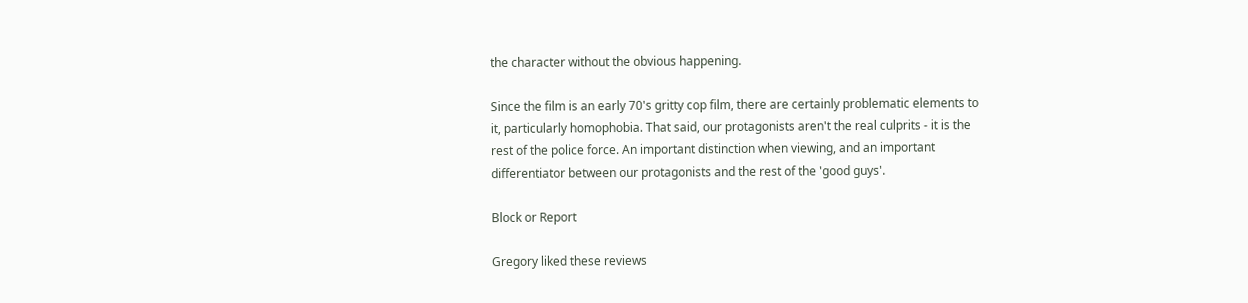the character without the obvious happening.

Since the film is an early 70's gritty cop film, there are certainly problematic elements to it, particularly homophobia. That said, our protagonists aren't the real culprits - it is the rest of the police force. An important distinction when viewing, and an important differentiator between our protagonists and the rest of the 'good guys'.

Block or Report

Gregory liked these reviews